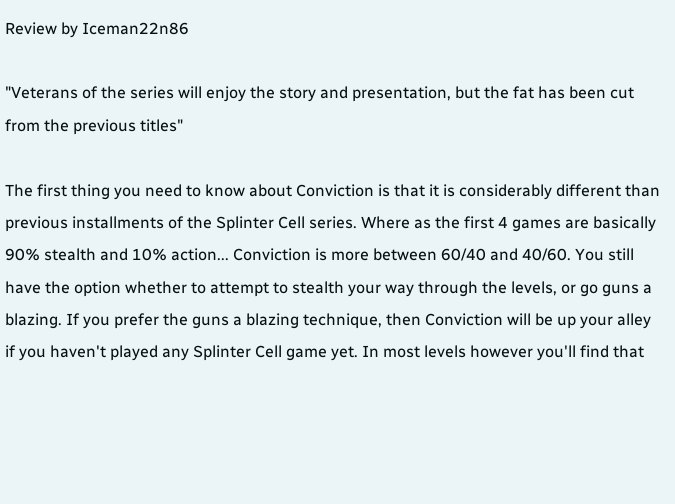Review by Iceman22n86

"Veterans of the series will enjoy the story and presentation, but the fat has been cut from the previous titles"

The first thing you need to know about Conviction is that it is considerably different than previous installments of the Splinter Cell series. Where as the first 4 games are basically 90% stealth and 10% action... Conviction is more between 60/40 and 40/60. You still have the option whether to attempt to stealth your way through the levels, or go guns a blazing. If you prefer the guns a blazing technique, then Conviction will be up your alley if you haven't played any Splinter Cell game yet. In most levels however you'll find that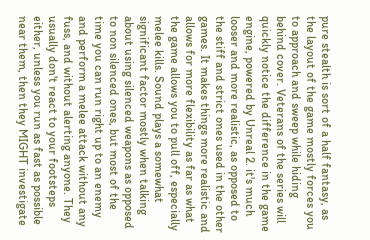pure stealth is sort of a half fantasy, as the layout of the game mostly forces you to approach and sweep while hiding behind cover. Veterans of the series will quickly notice the difference in the game engine, powered by Unreal 2. it's much looser and more realistic, as opposed to the stiff and strict ones used in the other games. It makes things more realistic and allows for more flexibility as far as what the game allows you to pull off, especially melee kills. Sound plays a somewhat significant factor mostly when talking about using silenced weapons as opposed to non silenced ones, but most of the time you can run right up to an enemy and perform a melee attack without any fuss, and without alerting anyone. They usually don't react to your footsteps either, unless you run as fast as possible near them, then they MIGHT investigate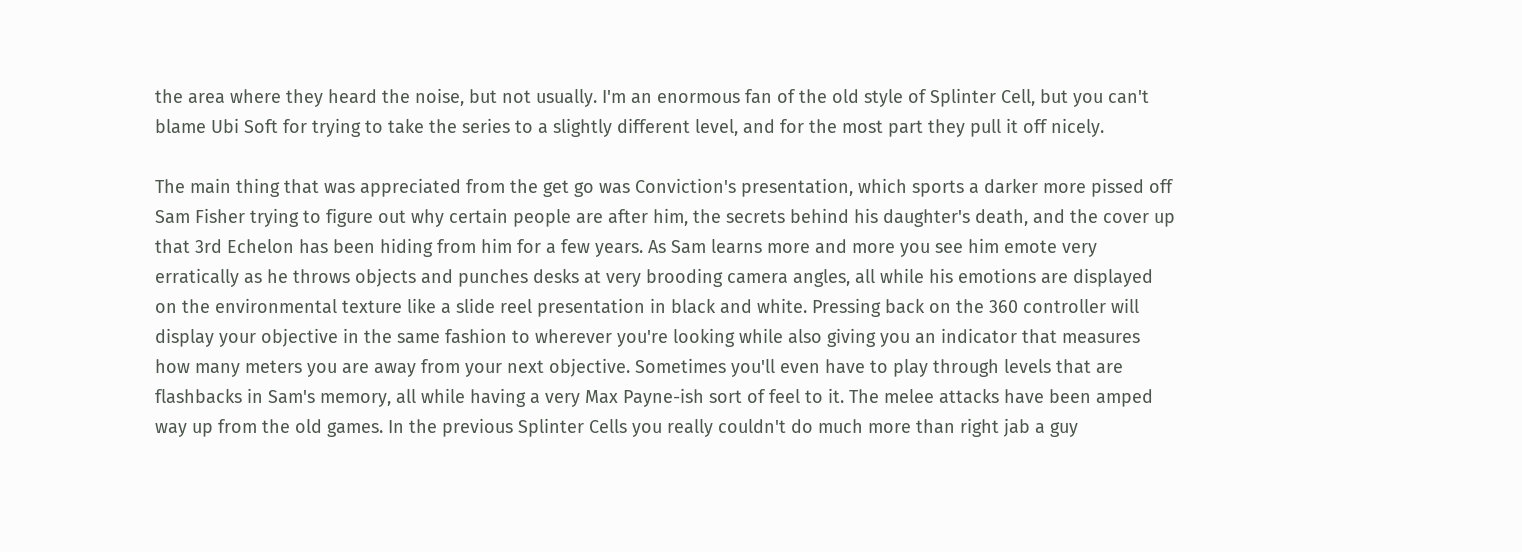the area where they heard the noise, but not usually. I'm an enormous fan of the old style of Splinter Cell, but you can't blame Ubi Soft for trying to take the series to a slightly different level, and for the most part they pull it off nicely.

The main thing that was appreciated from the get go was Conviction's presentation, which sports a darker more pissed off Sam Fisher trying to figure out why certain people are after him, the secrets behind his daughter's death, and the cover up that 3rd Echelon has been hiding from him for a few years. As Sam learns more and more you see him emote very erratically as he throws objects and punches desks at very brooding camera angles, all while his emotions are displayed on the environmental texture like a slide reel presentation in black and white. Pressing back on the 360 controller will display your objective in the same fashion to wherever you're looking while also giving you an indicator that measures how many meters you are away from your next objective. Sometimes you'll even have to play through levels that are flashbacks in Sam's memory, all while having a very Max Payne-ish sort of feel to it. The melee attacks have been amped way up from the old games. In the previous Splinter Cells you really couldn't do much more than right jab a guy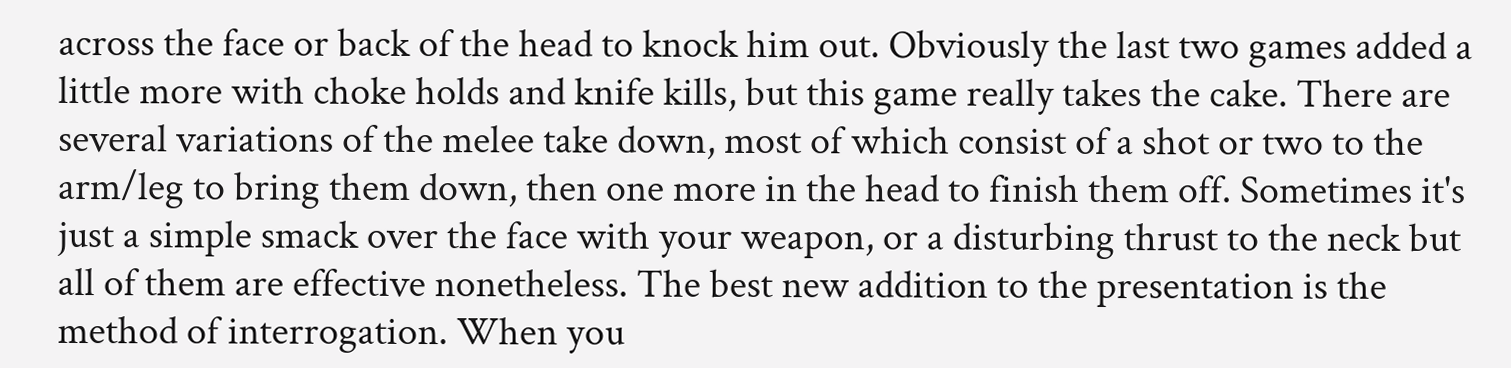across the face or back of the head to knock him out. Obviously the last two games added a little more with choke holds and knife kills, but this game really takes the cake. There are several variations of the melee take down, most of which consist of a shot or two to the arm/leg to bring them down, then one more in the head to finish them off. Sometimes it's just a simple smack over the face with your weapon, or a disturbing thrust to the neck but all of them are effective nonetheless. The best new addition to the presentation is the method of interrogation. When you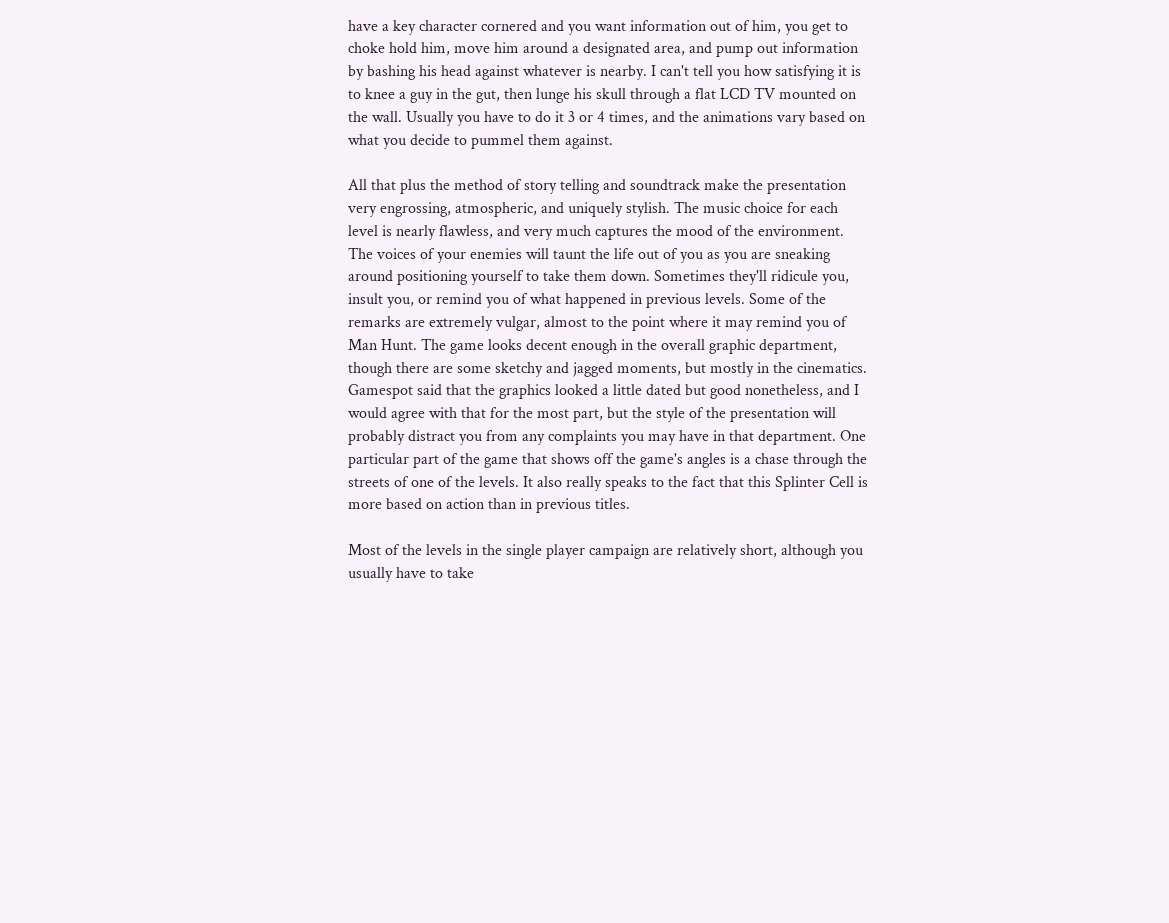have a key character cornered and you want information out of him, you get to choke hold him, move him around a designated area, and pump out information by bashing his head against whatever is nearby. I can't tell you how satisfying it is to knee a guy in the gut, then lunge his skull through a flat LCD TV mounted on the wall. Usually you have to do it 3 or 4 times, and the animations vary based on what you decide to pummel them against.

All that plus the method of story telling and soundtrack make the presentation very engrossing, atmospheric, and uniquely stylish. The music choice for each level is nearly flawless, and very much captures the mood of the environment. The voices of your enemies will taunt the life out of you as you are sneaking around positioning yourself to take them down. Sometimes they'll ridicule you, insult you, or remind you of what happened in previous levels. Some of the remarks are extremely vulgar, almost to the point where it may remind you of Man Hunt. The game looks decent enough in the overall graphic department, though there are some sketchy and jagged moments, but mostly in the cinematics. Gamespot said that the graphics looked a little dated but good nonetheless, and I would agree with that for the most part, but the style of the presentation will probably distract you from any complaints you may have in that department. One particular part of the game that shows off the game's angles is a chase through the streets of one of the levels. It also really speaks to the fact that this Splinter Cell is more based on action than in previous titles.

Most of the levels in the single player campaign are relatively short, although you usually have to take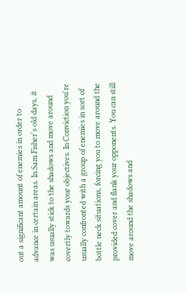out a significant amount of enemies in order to advance in certain areas. In Sam Fisher's old days, it was usually stick to the shadows and move around covertly towards your objectives. In Conviction you're usually confronted with a group of enemies in sort of bottle neck situations, forcing you to move around the provided cover and flank your opponents. You can still move around the shadows and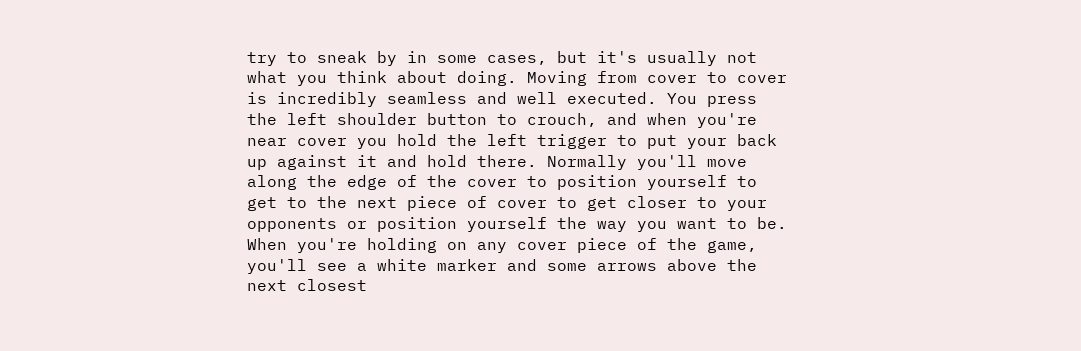try to sneak by in some cases, but it's usually not what you think about doing. Moving from cover to cover is incredibly seamless and well executed. You press the left shoulder button to crouch, and when you're near cover you hold the left trigger to put your back up against it and hold there. Normally you'll move along the edge of the cover to position yourself to get to the next piece of cover to get closer to your opponents or position yourself the way you want to be. When you're holding on any cover piece of the game, you'll see a white marker and some arrows above the next closest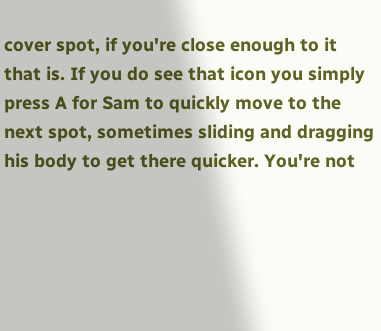cover spot, if you're close enough to it that is. If you do see that icon you simply press A for Sam to quickly move to the next spot, sometimes sliding and dragging his body to get there quicker. You're not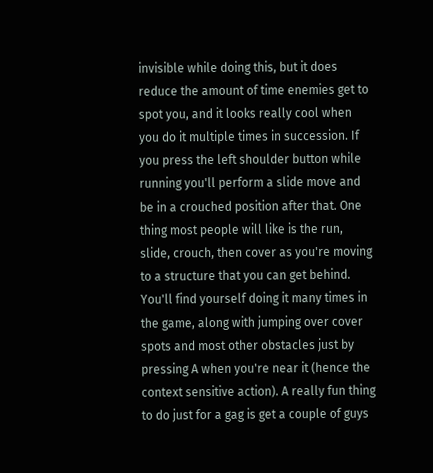invisible while doing this, but it does reduce the amount of time enemies get to spot you, and it looks really cool when you do it multiple times in succession. If you press the left shoulder button while running you'll perform a slide move and be in a crouched position after that. One thing most people will like is the run, slide, crouch, then cover as you're moving to a structure that you can get behind. You'll find yourself doing it many times in the game, along with jumping over cover spots and most other obstacles just by pressing A when you're near it (hence the context sensitive action). A really fun thing to do just for a gag is get a couple of guys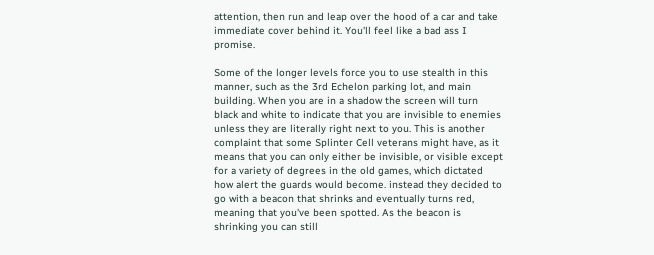attention, then run and leap over the hood of a car and take immediate cover behind it. You'll feel like a bad ass I promise.

Some of the longer levels force you to use stealth in this manner, such as the 3rd Echelon parking lot, and main building. When you are in a shadow the screen will turn black and white to indicate that you are invisible to enemies unless they are literally right next to you. This is another complaint that some Splinter Cell veterans might have, as it means that you can only either be invisible, or visible except for a variety of degrees in the old games, which dictated how alert the guards would become. instead they decided to go with a beacon that shrinks and eventually turns red, meaning that you've been spotted. As the beacon is shrinking you can still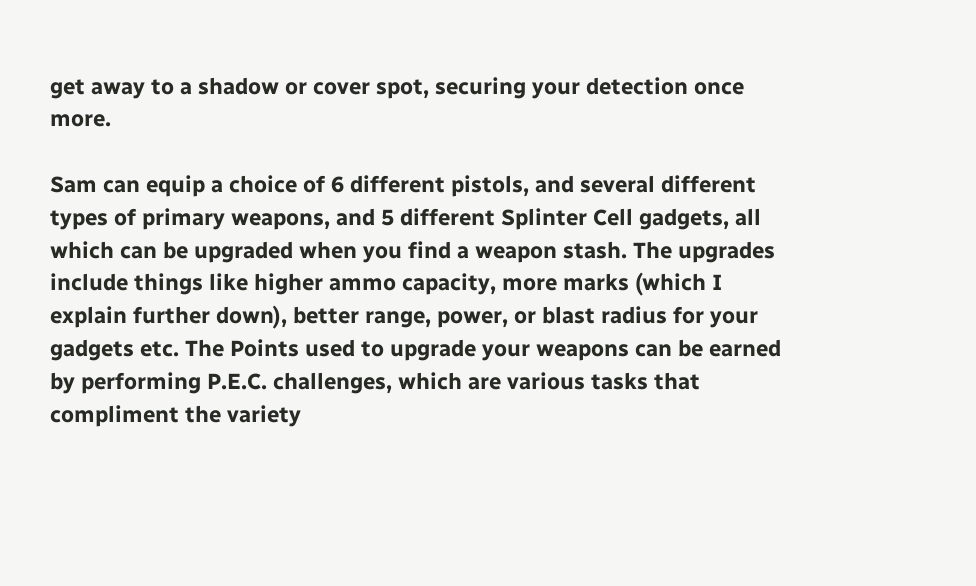get away to a shadow or cover spot, securing your detection once more.

Sam can equip a choice of 6 different pistols, and several different types of primary weapons, and 5 different Splinter Cell gadgets, all which can be upgraded when you find a weapon stash. The upgrades include things like higher ammo capacity, more marks (which I explain further down), better range, power, or blast radius for your gadgets etc. The Points used to upgrade your weapons can be earned by performing P.E.C. challenges, which are various tasks that compliment the variety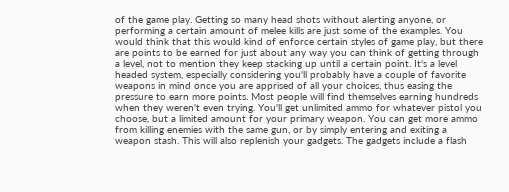of the game play. Getting so many head shots without alerting anyone, or performing a certain amount of melee kills are just some of the examples. You would think that this would kind of enforce certain styles of game play, but there are points to be earned for just about any way you can think of getting through a level, not to mention they keep stacking up until a certain point. It's a level headed system, especially considering you'll probably have a couple of favorite weapons in mind once you are apprised of all your choices, thus easing the pressure to earn more points. Most people will find themselves earning hundreds when they weren't even trying. You'll get unlimited ammo for whatever pistol you choose, but a limited amount for your primary weapon. You can get more ammo from killing enemies with the same gun, or by simply entering and exiting a weapon stash. This will also replenish your gadgets. The gadgets include a flash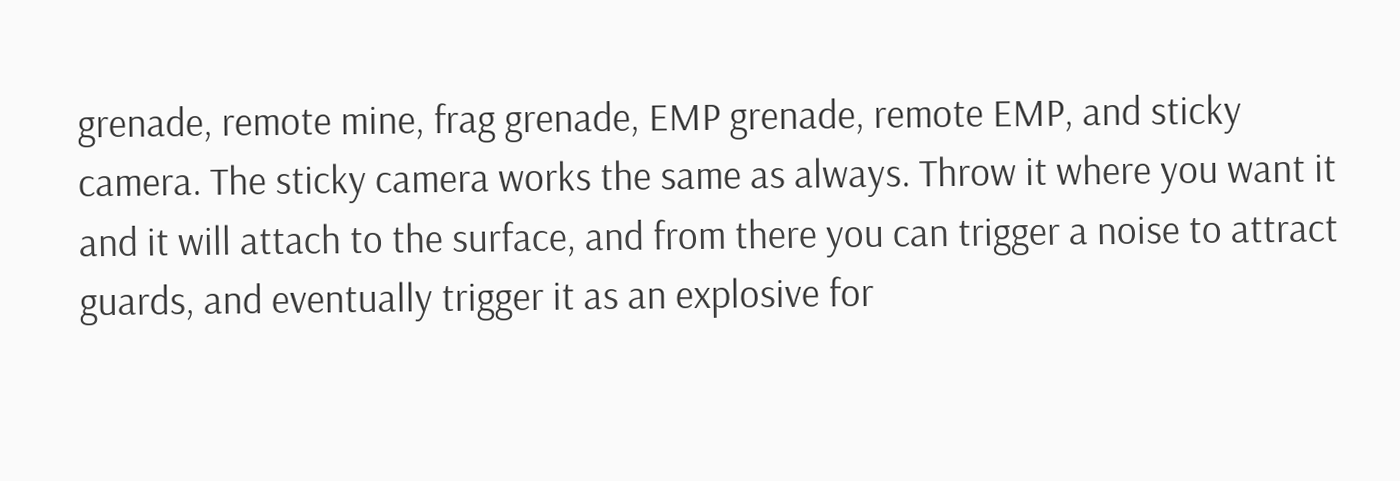grenade, remote mine, frag grenade, EMP grenade, remote EMP, and sticky camera. The sticky camera works the same as always. Throw it where you want it and it will attach to the surface, and from there you can trigger a noise to attract guards, and eventually trigger it as an explosive for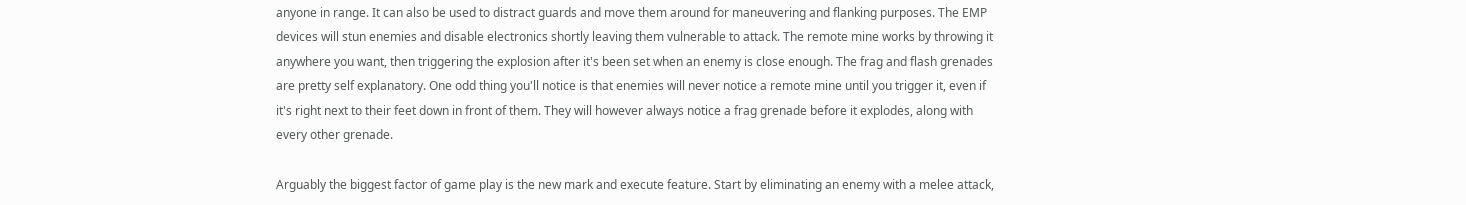anyone in range. It can also be used to distract guards and move them around for maneuvering and flanking purposes. The EMP devices will stun enemies and disable electronics shortly leaving them vulnerable to attack. The remote mine works by throwing it anywhere you want, then triggering the explosion after it's been set when an enemy is close enough. The frag and flash grenades are pretty self explanatory. One odd thing you'll notice is that enemies will never notice a remote mine until you trigger it, even if it's right next to their feet down in front of them. They will however always notice a frag grenade before it explodes, along with every other grenade.

Arguably the biggest factor of game play is the new mark and execute feature. Start by eliminating an enemy with a melee attack,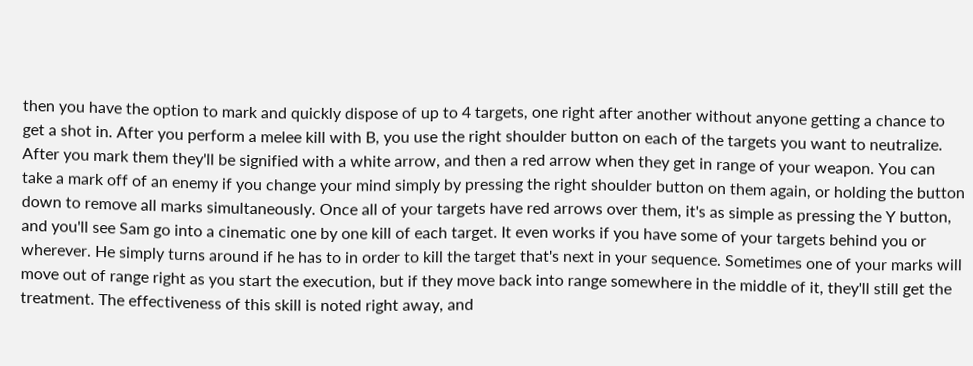then you have the option to mark and quickly dispose of up to 4 targets, one right after another without anyone getting a chance to get a shot in. After you perform a melee kill with B, you use the right shoulder button on each of the targets you want to neutralize. After you mark them they'll be signified with a white arrow, and then a red arrow when they get in range of your weapon. You can take a mark off of an enemy if you change your mind simply by pressing the right shoulder button on them again, or holding the button down to remove all marks simultaneously. Once all of your targets have red arrows over them, it's as simple as pressing the Y button, and you'll see Sam go into a cinematic one by one kill of each target. It even works if you have some of your targets behind you or wherever. He simply turns around if he has to in order to kill the target that's next in your sequence. Sometimes one of your marks will move out of range right as you start the execution, but if they move back into range somewhere in the middle of it, they'll still get the treatment. The effectiveness of this skill is noted right away, and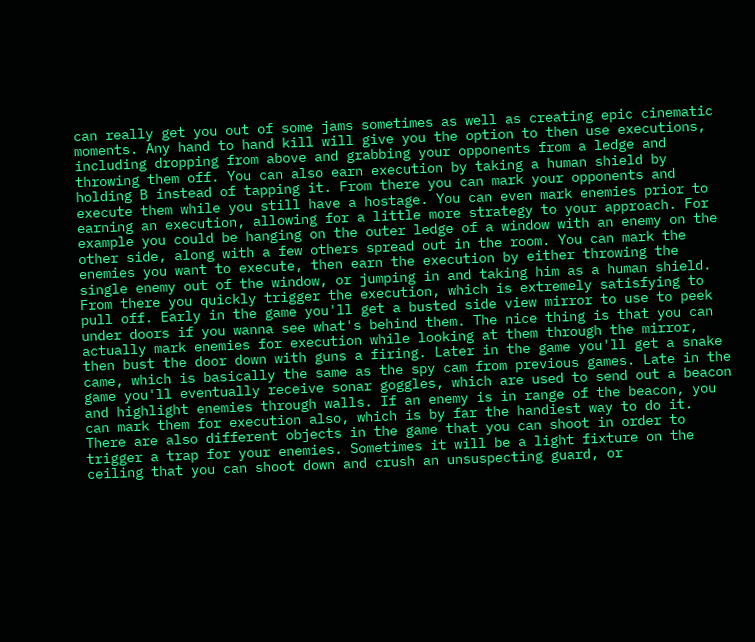can really get you out of some jams sometimes as well as creating epic cinematic moments. Any hand to hand kill will give you the option to then use executions, including dropping from above and grabbing your opponents from a ledge and throwing them off. You can also earn execution by taking a human shield by holding B instead of tapping it. From there you can mark your opponents and execute them while you still have a hostage. You can even mark enemies prior to earning an execution, allowing for a little more strategy to your approach. For example you could be hanging on the outer ledge of a window with an enemy on the other side, along with a few others spread out in the room. You can mark the enemies you want to execute, then earn the execution by either throwing the single enemy out of the window, or jumping in and taking him as a human shield. From there you quickly trigger the execution, which is extremely satisfying to pull off. Early in the game you'll get a busted side view mirror to use to peek under doors if you wanna see what's behind them. The nice thing is that you can actually mark enemies for execution while looking at them through the mirror, then bust the door down with guns a firing. Later in the game you'll get a snake came, which is basically the same as the spy cam from previous games. Late in the game you'll eventually receive sonar goggles, which are used to send out a beacon and highlight enemies through walls. If an enemy is in range of the beacon, you can mark them for execution also, which is by far the handiest way to do it. There are also different objects in the game that you can shoot in order to trigger a trap for your enemies. Sometimes it will be a light fixture on the ceiling that you can shoot down and crush an unsuspecting guard, or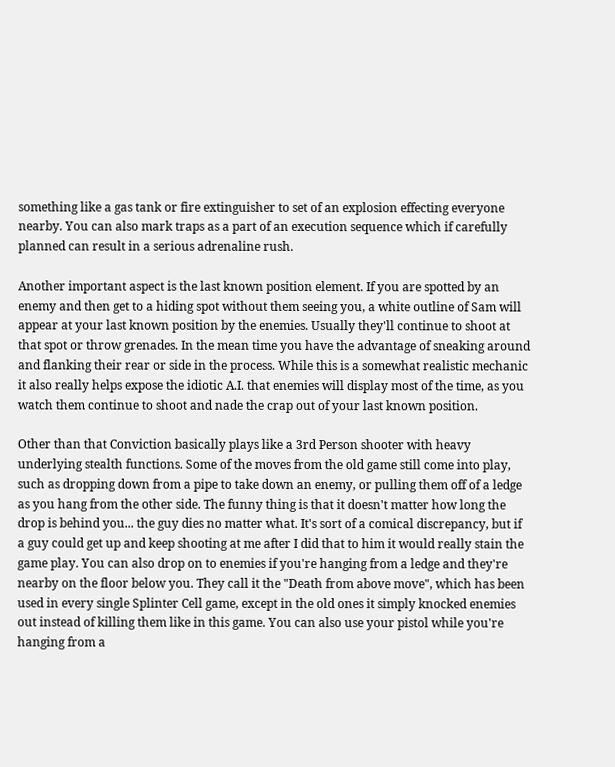something like a gas tank or fire extinguisher to set of an explosion effecting everyone nearby. You can also mark traps as a part of an execution sequence which if carefully planned can result in a serious adrenaline rush.

Another important aspect is the last known position element. If you are spotted by an enemy and then get to a hiding spot without them seeing you, a white outline of Sam will appear at your last known position by the enemies. Usually they'll continue to shoot at that spot or throw grenades. In the mean time you have the advantage of sneaking around and flanking their rear or side in the process. While this is a somewhat realistic mechanic it also really helps expose the idiotic A.I. that enemies will display most of the time, as you watch them continue to shoot and nade the crap out of your last known position.

Other than that Conviction basically plays like a 3rd Person shooter with heavy underlying stealth functions. Some of the moves from the old game still come into play, such as dropping down from a pipe to take down an enemy, or pulling them off of a ledge as you hang from the other side. The funny thing is that it doesn't matter how long the drop is behind you... the guy dies no matter what. It's sort of a comical discrepancy, but if a guy could get up and keep shooting at me after I did that to him it would really stain the game play. You can also drop on to enemies if you're hanging from a ledge and they're nearby on the floor below you. They call it the "Death from above move", which has been used in every single Splinter Cell game, except in the old ones it simply knocked enemies out instead of killing them like in this game. You can also use your pistol while you're hanging from a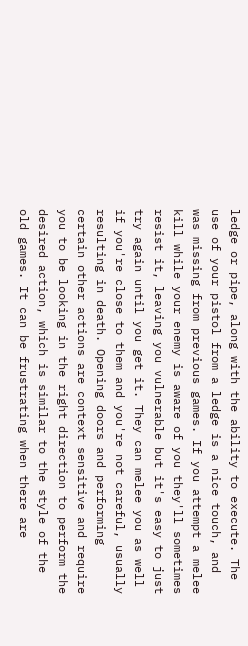ledge or pipe, along with the ability to execute. The use of your pistol from a ledge is a nice touch, and was missing from previous games. If you attempt a melee kill while your enemy is aware of you they'll sometimes resist it, leaving you vulnerable but it's easy to just try again until you get it. They can melee you as well if you're close to them and you're not careful, usually resulting in death. Opening doors and performing certain other actions are context sensitive and require you to be looking in the right direction to perform the desired action, which is similar to the style of the old games. It can be frustrating when there are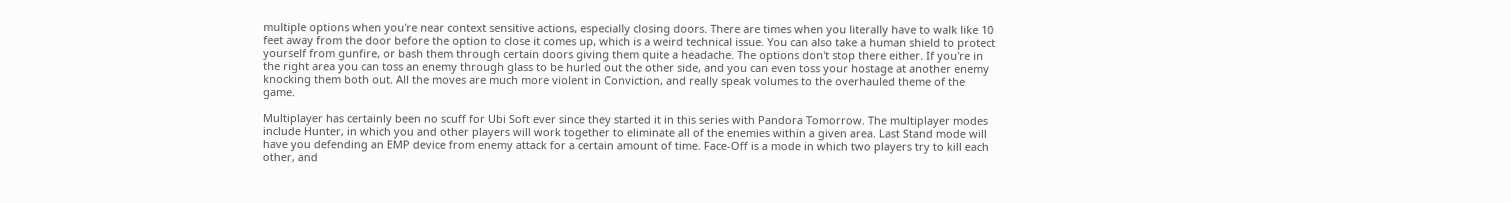multiple options when you're near context sensitive actions, especially closing doors. There are times when you literally have to walk like 10 feet away from the door before the option to close it comes up, which is a weird technical issue. You can also take a human shield to protect yourself from gunfire, or bash them through certain doors giving them quite a headache. The options don't stop there either. If you're in the right area you can toss an enemy through glass to be hurled out the other side, and you can even toss your hostage at another enemy knocking them both out. All the moves are much more violent in Conviction, and really speak volumes to the overhauled theme of the game.

Multiplayer has certainly been no scuff for Ubi Soft ever since they started it in this series with Pandora Tomorrow. The multiplayer modes include Hunter, in which you and other players will work together to eliminate all of the enemies within a given area. Last Stand mode will have you defending an EMP device from enemy attack for a certain amount of time. Face-Off is a mode in which two players try to kill each other, and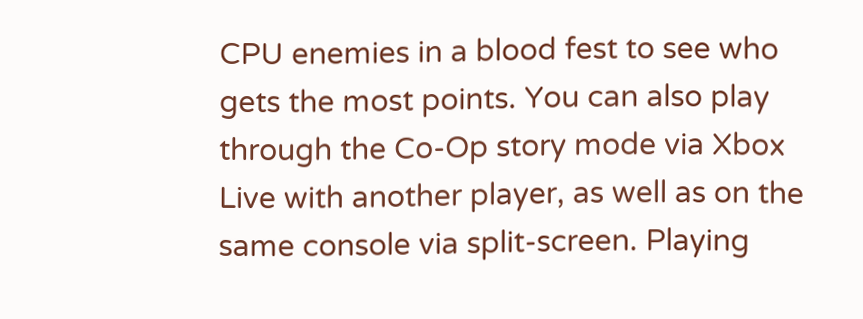CPU enemies in a blood fest to see who gets the most points. You can also play through the Co-Op story mode via Xbox Live with another player, as well as on the same console via split-screen. Playing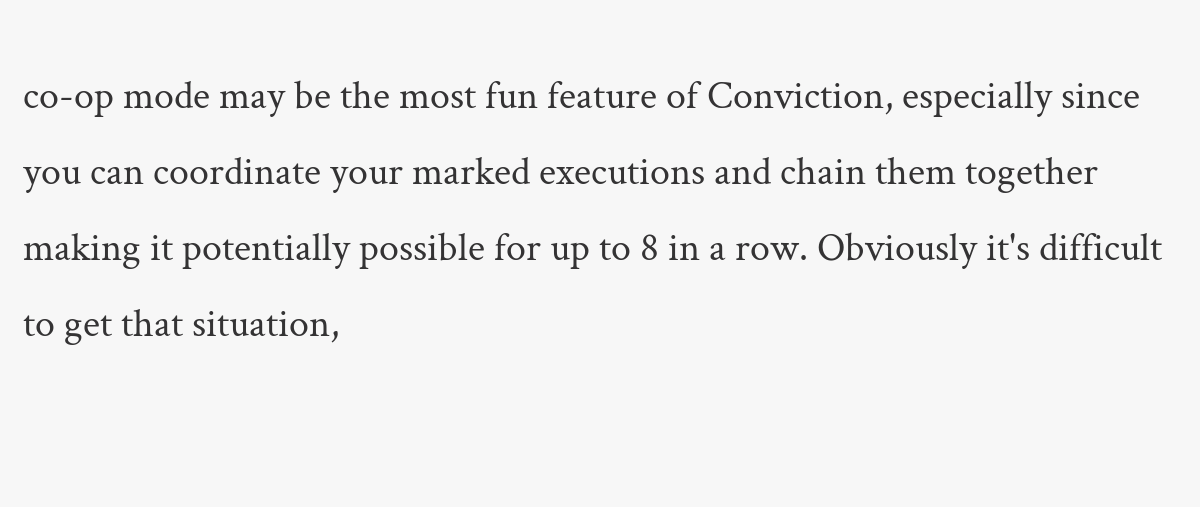co-op mode may be the most fun feature of Conviction, especially since you can coordinate your marked executions and chain them together making it potentially possible for up to 8 in a row. Obviously it's difficult to get that situation,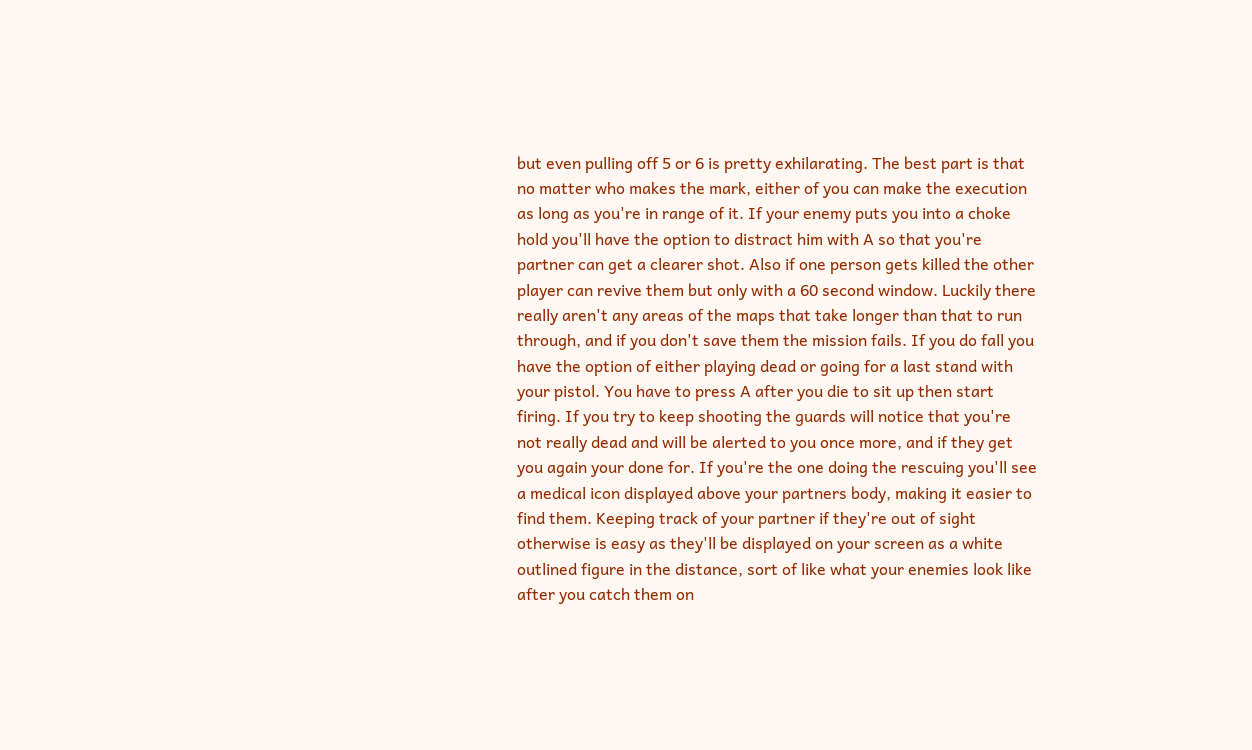but even pulling off 5 or 6 is pretty exhilarating. The best part is that no matter who makes the mark, either of you can make the execution as long as you're in range of it. If your enemy puts you into a choke hold you'll have the option to distract him with A so that you're partner can get a clearer shot. Also if one person gets killed the other player can revive them but only with a 60 second window. Luckily there really aren't any areas of the maps that take longer than that to run through, and if you don't save them the mission fails. If you do fall you have the option of either playing dead or going for a last stand with your pistol. You have to press A after you die to sit up then start firing. If you try to keep shooting the guards will notice that you're not really dead and will be alerted to you once more, and if they get you again your done for. If you're the one doing the rescuing you'll see a medical icon displayed above your partners body, making it easier to find them. Keeping track of your partner if they're out of sight otherwise is easy as they'll be displayed on your screen as a white outlined figure in the distance, sort of like what your enemies look like after you catch them on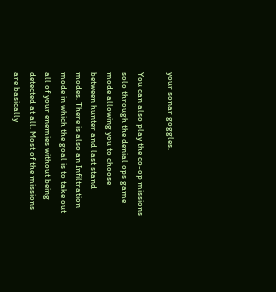your sonar goggles.

You can also play the co-op missions solo through the denial ops game mode allowing you to choose between hunter and last stand modes. There is also an Infiltration mode in which the goal is to take out all of your enemies without being detected at all. Most of the missions are basically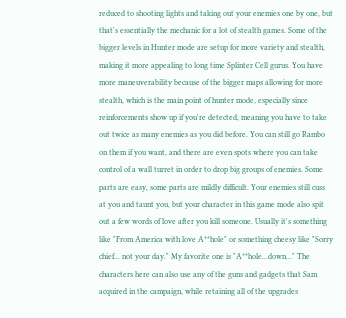reduced to shooting lights and taking out your enemies one by one, but that's essentially the mechanic for a lot of stealth games. Some of the bigger levels in Hunter mode are setup for more variety and stealth, making it more appealing to long time Splinter Cell gurus. You have more maneuverability because of the bigger maps allowing for more stealth, which is the main point of hunter mode, especially since reinforcements show up if you're detected, meaning you have to take out twice as many enemies as you did before. You can still go Rambo on them if you want, and there are even spots where you can take control of a wall turret in order to drop big groups of enemies. Some parts are easy, some parts are mildly difficult. Your enemies still cuss at you and taunt you, but your character in this game mode also spit out a few words of love after you kill someone. Usually it's something like "From America with love A**hole" or something cheesy like "Sorry chief... not your day." My favorite one is "A**hole...down..." The characters here can also use any of the guns and gadgets that Sam acquired in the campaign, while retaining all of the upgrades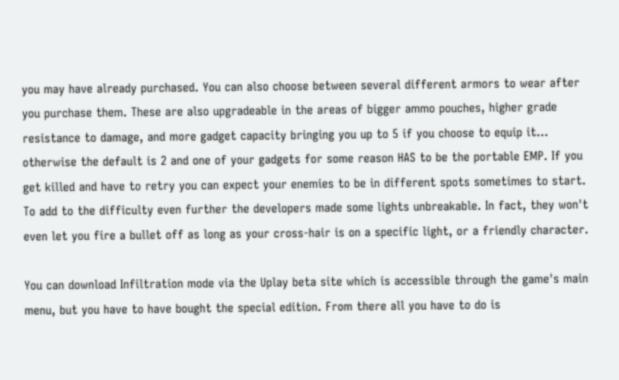you may have already purchased. You can also choose between several different armors to wear after you purchase them. These are also upgradeable in the areas of bigger ammo pouches, higher grade resistance to damage, and more gadget capacity bringing you up to 5 if you choose to equip it... otherwise the default is 2 and one of your gadgets for some reason HAS to be the portable EMP. If you get killed and have to retry you can expect your enemies to be in different spots sometimes to start. To add to the difficulty even further the developers made some lights unbreakable. In fact, they won't even let you fire a bullet off as long as your cross-hair is on a specific light, or a friendly character.

You can download Infiltration mode via the Uplay beta site which is accessible through the game's main menu, but you have to have bought the special edition. From there all you have to do is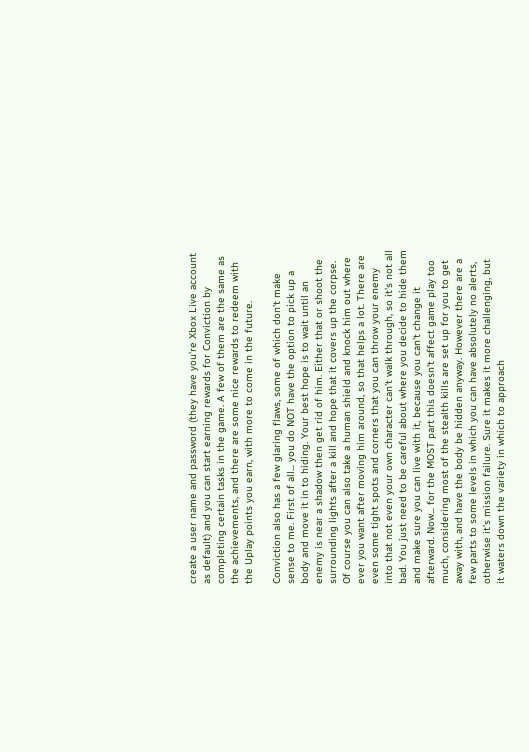create a user name and password (they have you're Xbox Live account as default) and you can start earning rewards for Conviction by completing certain tasks in the game. A few of them are the same as the achievements, and there are some nice rewards to redeem with the Uplay points you earn, with more to come in the future.

Conviction also has a few glaring flaws, some of which don't make sense to me. First of all... you do NOT have the option to pick up a body and move it in to hiding. Your best hope is to wait until an enemy is near a shadow then get rid of him. Either that or shoot the surrounding lights after a kill and hope that it covers up the corpse. Of course you can also take a human shield and knock him out where ever you want after moving him around, so that helps a lot. There are even some tight spots and corners that you can throw your enemy into that not even your own character can't walk through, so it's not all bad. You just need to be careful about where you decide to hide them and make sure you can live with it, because you can't change it afterward. Now... for the MOST part this doesn't affect game play too much, considering most of the stealth kills are set up for you to get away with, and have the body be hidden anyway. However there are a few parts to some levels in which you can have absolutely no alerts, otherwise it's mission failure. Sure it makes it more challenging, but it waters down the variety in which to approach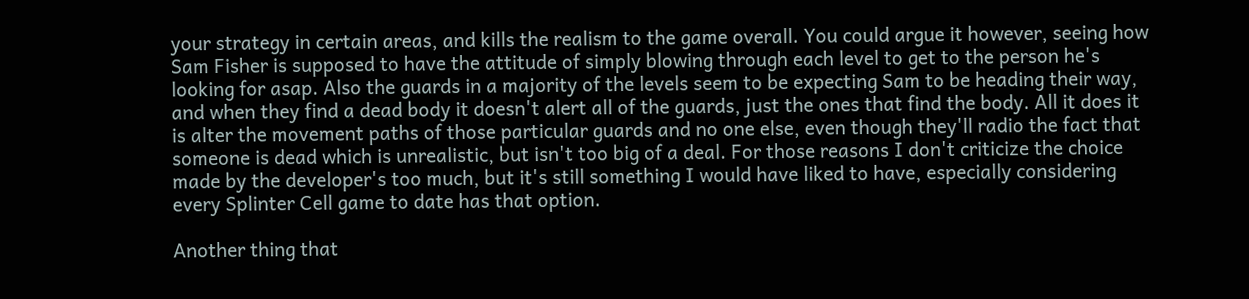your strategy in certain areas, and kills the realism to the game overall. You could argue it however, seeing how Sam Fisher is supposed to have the attitude of simply blowing through each level to get to the person he's looking for asap. Also the guards in a majority of the levels seem to be expecting Sam to be heading their way, and when they find a dead body it doesn't alert all of the guards, just the ones that find the body. All it does it is alter the movement paths of those particular guards and no one else, even though they'll radio the fact that someone is dead which is unrealistic, but isn't too big of a deal. For those reasons I don't criticize the choice made by the developer's too much, but it's still something I would have liked to have, especially considering every Splinter Cell game to date has that option.

Another thing that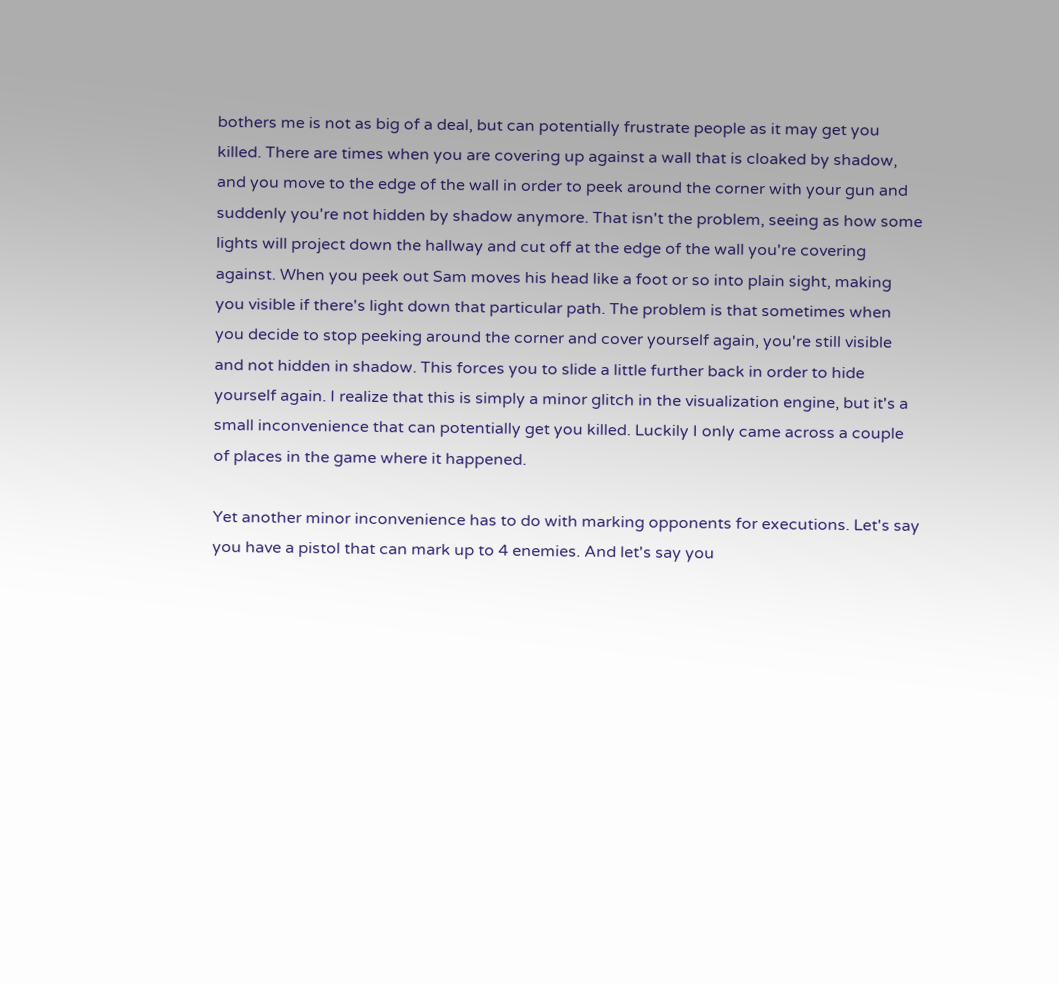bothers me is not as big of a deal, but can potentially frustrate people as it may get you killed. There are times when you are covering up against a wall that is cloaked by shadow, and you move to the edge of the wall in order to peek around the corner with your gun and suddenly you're not hidden by shadow anymore. That isn't the problem, seeing as how some lights will project down the hallway and cut off at the edge of the wall you're covering against. When you peek out Sam moves his head like a foot or so into plain sight, making you visible if there's light down that particular path. The problem is that sometimes when you decide to stop peeking around the corner and cover yourself again, you're still visible and not hidden in shadow. This forces you to slide a little further back in order to hide yourself again. I realize that this is simply a minor glitch in the visualization engine, but it's a small inconvenience that can potentially get you killed. Luckily I only came across a couple of places in the game where it happened.

Yet another minor inconvenience has to do with marking opponents for executions. Let's say you have a pistol that can mark up to 4 enemies. And let's say you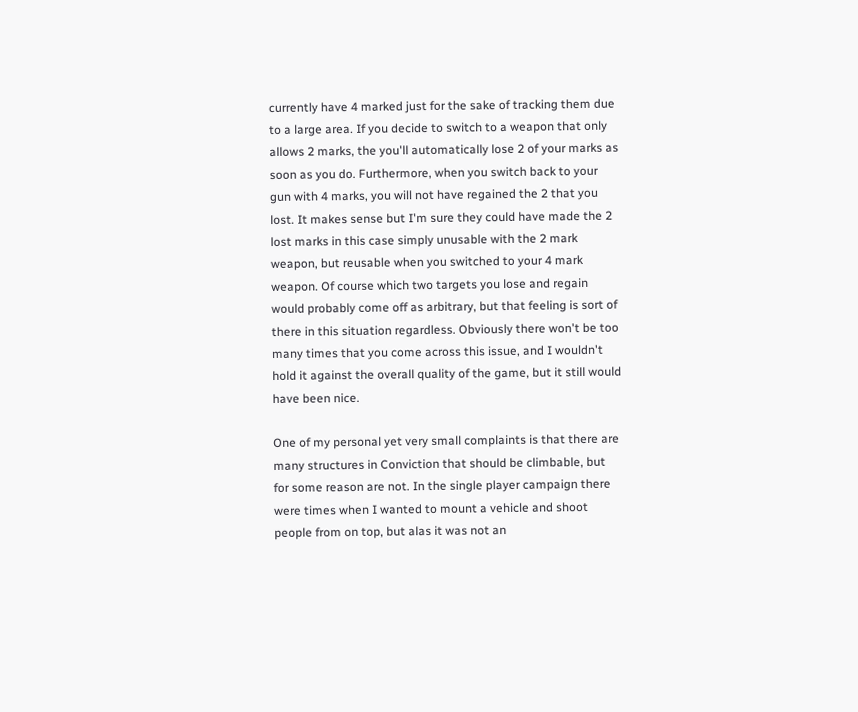currently have 4 marked just for the sake of tracking them due to a large area. If you decide to switch to a weapon that only allows 2 marks, the you'll automatically lose 2 of your marks as soon as you do. Furthermore, when you switch back to your gun with 4 marks, you will not have regained the 2 that you lost. It makes sense but I'm sure they could have made the 2 lost marks in this case simply unusable with the 2 mark weapon, but reusable when you switched to your 4 mark weapon. Of course which two targets you lose and regain would probably come off as arbitrary, but that feeling is sort of there in this situation regardless. Obviously there won't be too many times that you come across this issue, and I wouldn't hold it against the overall quality of the game, but it still would have been nice.

One of my personal yet very small complaints is that there are many structures in Conviction that should be climbable, but for some reason are not. In the single player campaign there were times when I wanted to mount a vehicle and shoot people from on top, but alas it was not an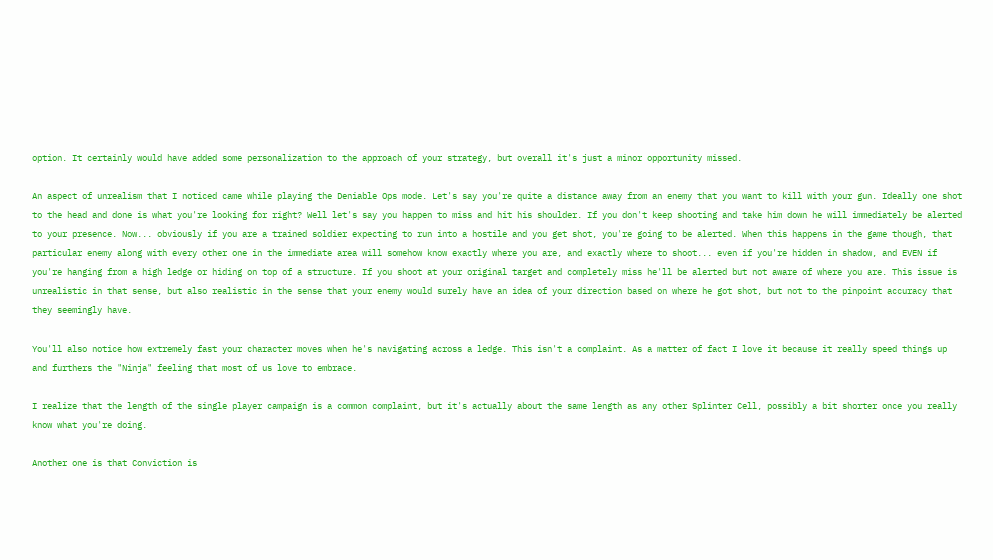option. It certainly would have added some personalization to the approach of your strategy, but overall it's just a minor opportunity missed.

An aspect of unrealism that I noticed came while playing the Deniable Ops mode. Let's say you're quite a distance away from an enemy that you want to kill with your gun. Ideally one shot to the head and done is what you're looking for right? Well let's say you happen to miss and hit his shoulder. If you don't keep shooting and take him down he will immediately be alerted to your presence. Now... obviously if you are a trained soldier expecting to run into a hostile and you get shot, you're going to be alerted. When this happens in the game though, that particular enemy along with every other one in the immediate area will somehow know exactly where you are, and exactly where to shoot... even if you're hidden in shadow, and EVEN if you're hanging from a high ledge or hiding on top of a structure. If you shoot at your original target and completely miss he'll be alerted but not aware of where you are. This issue is unrealistic in that sense, but also realistic in the sense that your enemy would surely have an idea of your direction based on where he got shot, but not to the pinpoint accuracy that they seemingly have.

You'll also notice how extremely fast your character moves when he's navigating across a ledge. This isn't a complaint. As a matter of fact I love it because it really speed things up and furthers the "Ninja" feeling that most of us love to embrace.

I realize that the length of the single player campaign is a common complaint, but it's actually about the same length as any other Splinter Cell, possibly a bit shorter once you really know what you're doing.

Another one is that Conviction is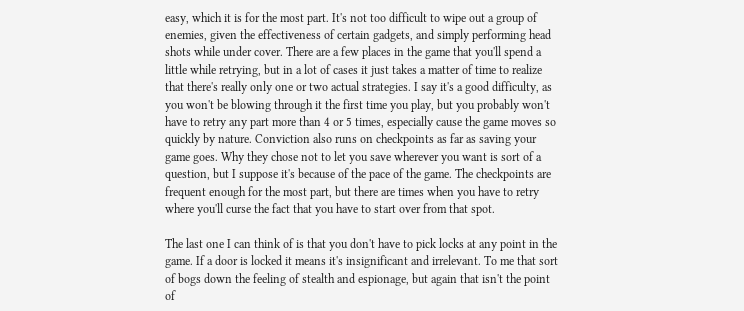easy, which it is for the most part. It's not too difficult to wipe out a group of enemies, given the effectiveness of certain gadgets, and simply performing head shots while under cover. There are a few places in the game that you'll spend a little while retrying, but in a lot of cases it just takes a matter of time to realize that there's really only one or two actual strategies. I say it's a good difficulty, as you won't be blowing through it the first time you play, but you probably won't have to retry any part more than 4 or 5 times, especially cause the game moves so quickly by nature. Conviction also runs on checkpoints as far as saving your game goes. Why they chose not to let you save wherever you want is sort of a question, but I suppose it's because of the pace of the game. The checkpoints are frequent enough for the most part, but there are times when you have to retry where you'll curse the fact that you have to start over from that spot.

The last one I can think of is that you don't have to pick locks at any point in the game. If a door is locked it means it's insignificant and irrelevant. To me that sort of bogs down the feeling of stealth and espionage, but again that isn't the point of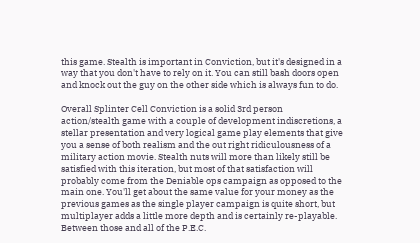this game. Stealth is important in Conviction, but it's designed in a way that you don't have to rely on it. You can still bash doors open and knock out the guy on the other side which is always fun to do.

Overall Splinter Cell Conviction is a solid 3rd person action/stealth game with a couple of development indiscretions, a stellar presentation and very logical game play elements that give you a sense of both realism and the out right ridiculousness of a military action movie. Stealth nuts will more than likely still be satisfied with this iteration, but most of that satisfaction will probably come from the Deniable ops campaign as opposed to the main one. You'll get about the same value for your money as the previous games as the single player campaign is quite short, but multiplayer adds a little more depth and is certainly re-playable. Between those and all of the P.E.C.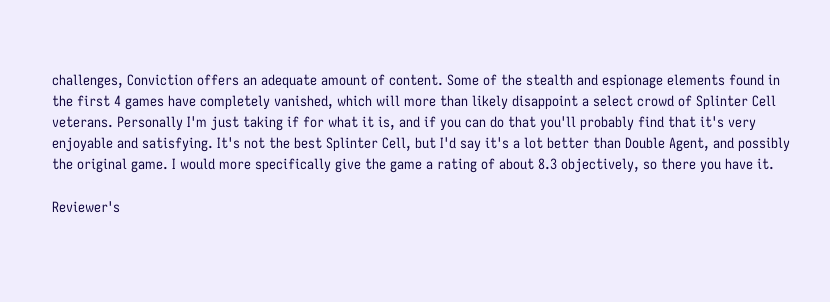challenges, Conviction offers an adequate amount of content. Some of the stealth and espionage elements found in the first 4 games have completely vanished, which will more than likely disappoint a select crowd of Splinter Cell veterans. Personally I'm just taking if for what it is, and if you can do that you'll probably find that it's very enjoyable and satisfying. It's not the best Splinter Cell, but I'd say it's a lot better than Double Agent, and possibly the original game. I would more specifically give the game a rating of about 8.3 objectively, so there you have it.

Reviewer's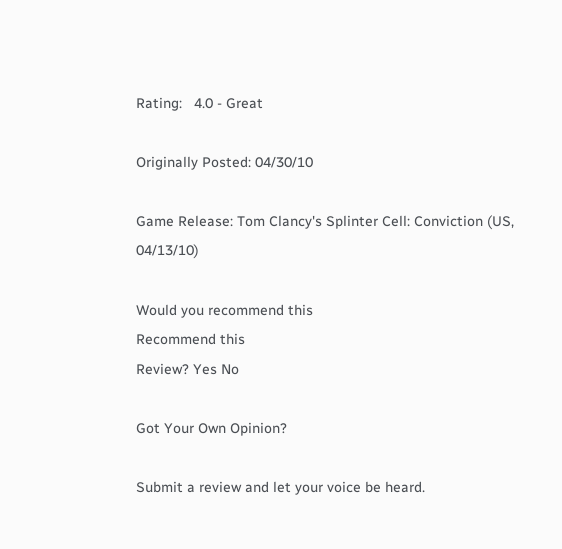Rating:   4.0 - Great

Originally Posted: 04/30/10

Game Release: Tom Clancy's Splinter Cell: Conviction (US, 04/13/10)

Would you recommend this
Recommend this
Review? Yes No

Got Your Own Opinion?

Submit a review and let your voice be heard.